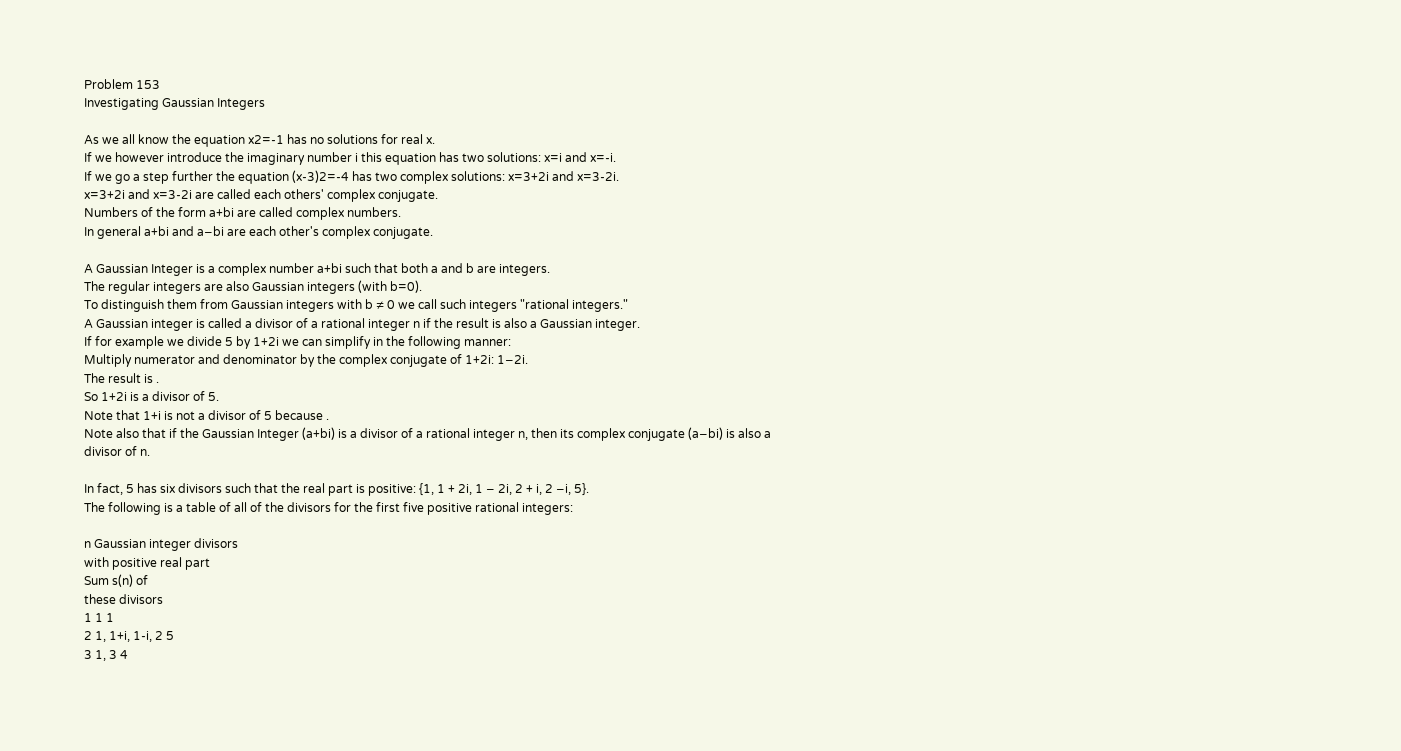Problem 153
Investigating Gaussian Integers

As we all know the equation x2=-1 has no solutions for real x.
If we however introduce the imaginary number i this equation has two solutions: x=i and x=-i.
If we go a step further the equation (x-3)2=-4 has two complex solutions: x=3+2i and x=3-2i.
x=3+2i and x=3-2i are called each others' complex conjugate.
Numbers of the form a+bi are called complex numbers.
In general a+bi and a−bi are each other's complex conjugate.

A Gaussian Integer is a complex number a+bi such that both a and b are integers.
The regular integers are also Gaussian integers (with b=0).
To distinguish them from Gaussian integers with b ≠ 0 we call such integers "rational integers."
A Gaussian integer is called a divisor of a rational integer n if the result is also a Gaussian integer.
If for example we divide 5 by 1+2i we can simplify in the following manner:
Multiply numerator and denominator by the complex conjugate of 1+2i: 1−2i.
The result is .
So 1+2i is a divisor of 5.
Note that 1+i is not a divisor of 5 because .
Note also that if the Gaussian Integer (a+bi) is a divisor of a rational integer n, then its complex conjugate (a−bi) is also a divisor of n.

In fact, 5 has six divisors such that the real part is positive: {1, 1 + 2i, 1 − 2i, 2 + i, 2 −i, 5}.
The following is a table of all of the divisors for the first five positive rational integers:

n Gaussian integer divisors
with positive real part
Sum s(n) of
these divisors
1 1 1
2 1, 1+i, 1-i, 2 5
3 1, 3 4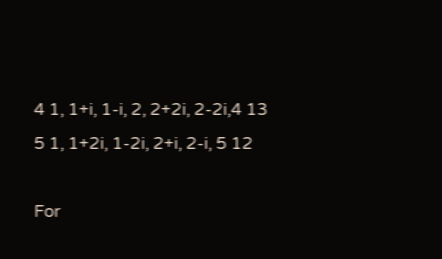4 1, 1+i, 1-i, 2, 2+2i, 2-2i,4 13
5 1, 1+2i, 1-2i, 2+i, 2-i, 5 12

For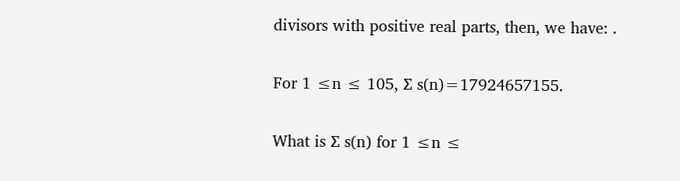divisors with positive real parts, then, we have: .

For 1 ≤n ≤ 105, ∑ s(n)=17924657155.

What is ∑ s(n) for 1 ≤n ≤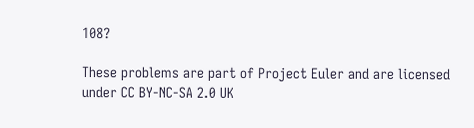108?

These problems are part of Project Euler and are licensed under CC BY-NC-SA 2.0 UK